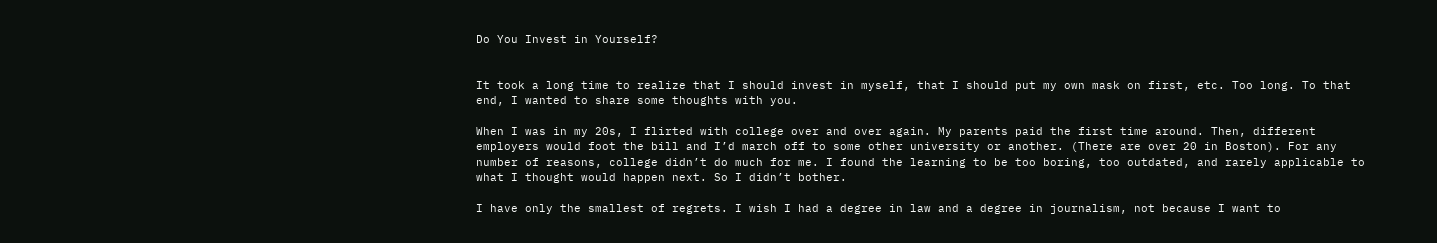Do You Invest in Yourself?


It took a long time to realize that I should invest in myself, that I should put my own mask on first, etc. Too long. To that end, I wanted to share some thoughts with you.

When I was in my 20s, I flirted with college over and over again. My parents paid the first time around. Then, different employers would foot the bill and I’d march off to some other university or another. (There are over 20 in Boston). For any number of reasons, college didn’t do much for me. I found the learning to be too boring, too outdated, and rarely applicable to what I thought would happen next. So I didn’t bother.

I have only the smallest of regrets. I wish I had a degree in law and a degree in journalism, not because I want to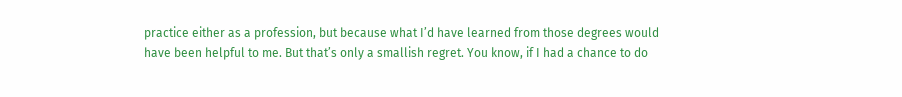practice either as a profession, but because what I’d have learned from those degrees would have been helpful to me. But that’s only a smallish regret. You know, if I had a chance to do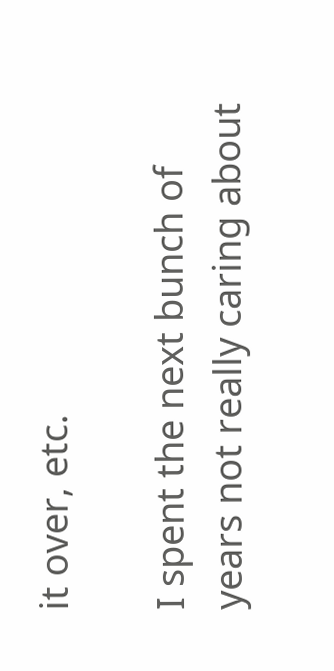it over, etc.

I spent the next bunch of years not really caring about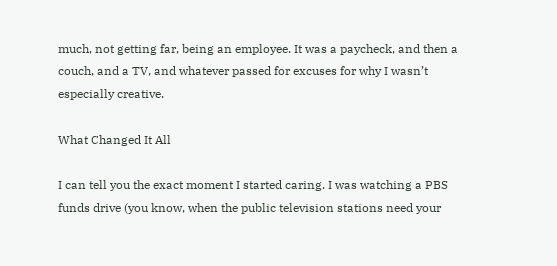much, not getting far, being an employee. It was a paycheck, and then a couch, and a TV, and whatever passed for excuses for why I wasn’t especially creative.

What Changed It All

I can tell you the exact moment I started caring. I was watching a PBS funds drive (you know, when the public television stations need your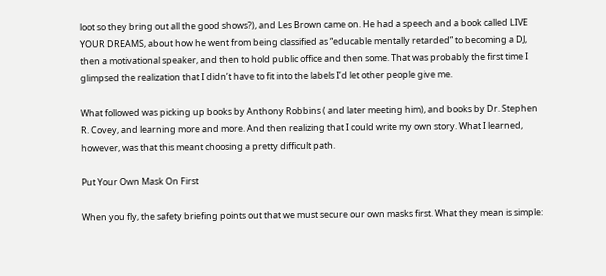loot so they bring out all the good shows?), and Les Brown came on. He had a speech and a book called LIVE YOUR DREAMS, about how he went from being classified as “educable mentally retarded” to becoming a DJ, then a motivational speaker, and then to hold public office and then some. That was probably the first time I glimpsed the realization that I didn’t have to fit into the labels I’d let other people give me.

What followed was picking up books by Anthony Robbins ( and later meeting him), and books by Dr. Stephen R. Covey, and learning more and more. And then realizing that I could write my own story. What I learned, however, was that this meant choosing a pretty difficult path.

Put Your Own Mask On First

When you fly, the safety briefing points out that we must secure our own masks first. What they mean is simple: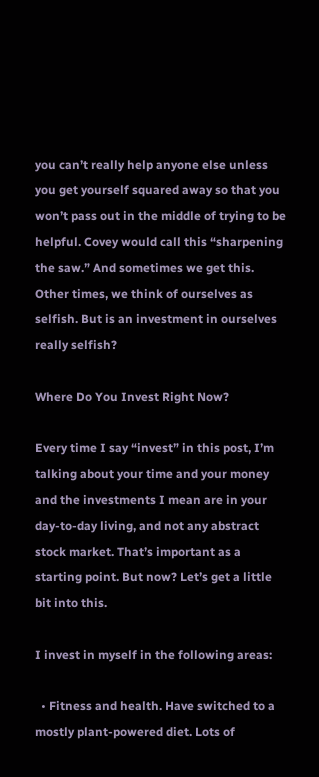you can’t really help anyone else unless you get yourself squared away so that you won’t pass out in the middle of trying to be helpful. Covey would call this “sharpening the saw.” And sometimes we get this. Other times, we think of ourselves as selfish. But is an investment in ourselves really selfish?

Where Do You Invest Right Now?

Every time I say “invest” in this post, I’m talking about your time and your money and the investments I mean are in your day-to-day living, and not any abstract stock market. That’s important as a starting point. But now? Let’s get a little bit into this.

I invest in myself in the following areas:

  • Fitness and health. Have switched to a mostly plant-powered diet. Lots of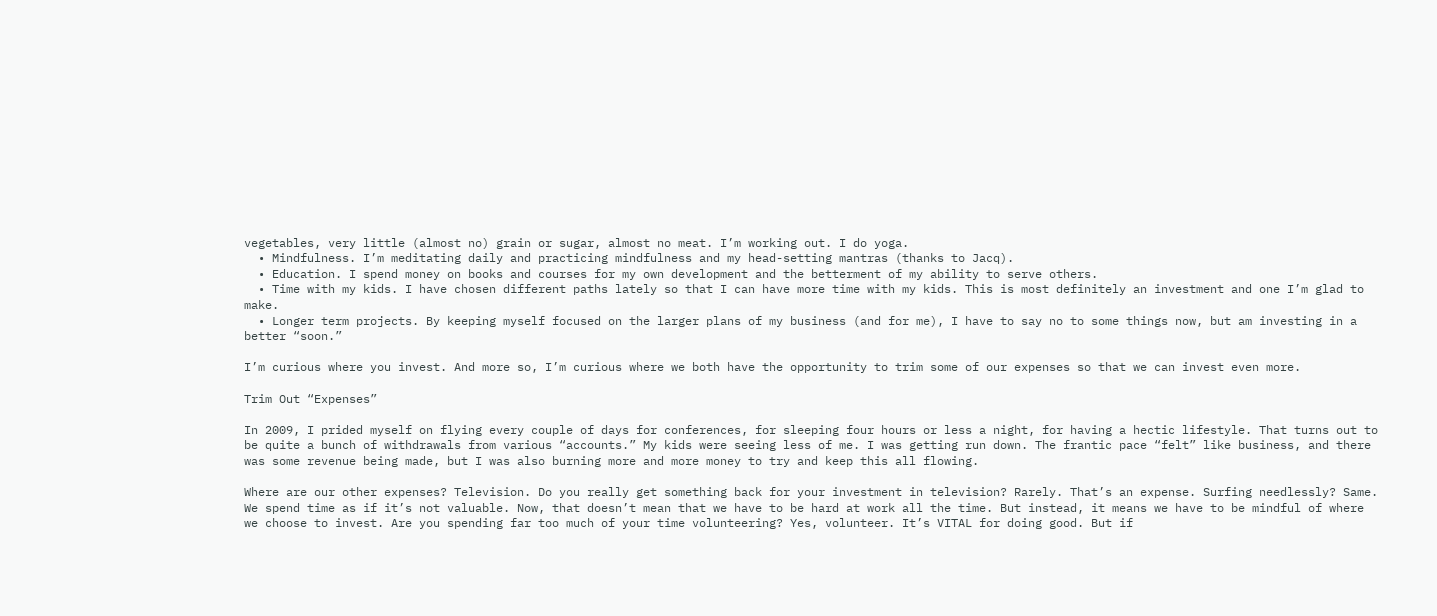vegetables, very little (almost no) grain or sugar, almost no meat. I’m working out. I do yoga.
  • Mindfulness. I’m meditating daily and practicing mindfulness and my head-setting mantras (thanks to Jacq).
  • Education. I spend money on books and courses for my own development and the betterment of my ability to serve others.
  • Time with my kids. I have chosen different paths lately so that I can have more time with my kids. This is most definitely an investment and one I’m glad to make.
  • Longer term projects. By keeping myself focused on the larger plans of my business (and for me), I have to say no to some things now, but am investing in a better “soon.”

I’m curious where you invest. And more so, I’m curious where we both have the opportunity to trim some of our expenses so that we can invest even more.

Trim Out “Expenses”

In 2009, I prided myself on flying every couple of days for conferences, for sleeping four hours or less a night, for having a hectic lifestyle. That turns out to be quite a bunch of withdrawals from various “accounts.” My kids were seeing less of me. I was getting run down. The frantic pace “felt” like business, and there was some revenue being made, but I was also burning more and more money to try and keep this all flowing.

Where are our other expenses? Television. Do you really get something back for your investment in television? Rarely. That’s an expense. Surfing needlessly? Same. We spend time as if it’s not valuable. Now, that doesn’t mean that we have to be hard at work all the time. But instead, it means we have to be mindful of where we choose to invest. Are you spending far too much of your time volunteering? Yes, volunteer. It’s VITAL for doing good. But if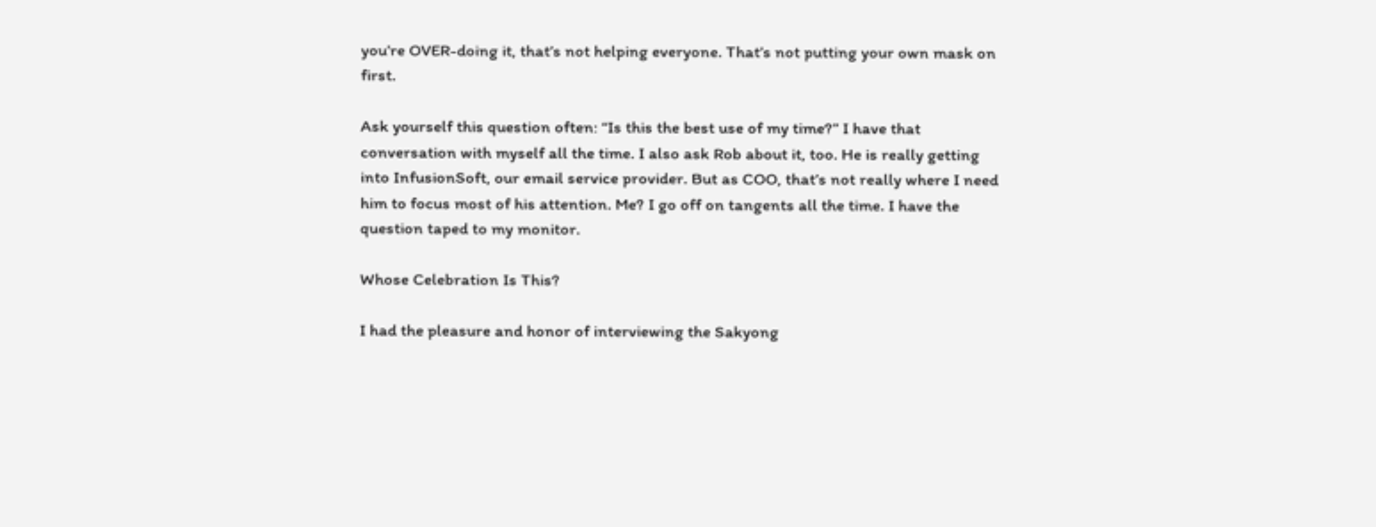you’re OVER-doing it, that’s not helping everyone. That’s not putting your own mask on first.

Ask yourself this question often: “Is this the best use of my time?” I have that conversation with myself all the time. I also ask Rob about it, too. He is really getting into InfusionSoft, our email service provider. But as COO, that’s not really where I need him to focus most of his attention. Me? I go off on tangents all the time. I have the question taped to my monitor.

Whose Celebration Is This?

I had the pleasure and honor of interviewing the Sakyong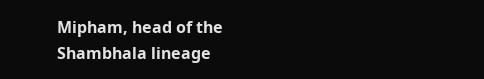Mipham, head of the Shambhala lineage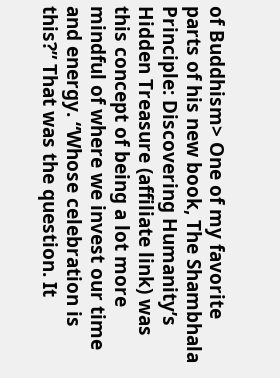of Buddhism> One of my favorite parts of his new book, The Shambhala Principle: Discovering Humanity’s Hidden Treasure (affiliate link) was this concept of being a lot more mindful of where we invest our time and energy. “Whose celebration is this?” That was the question. It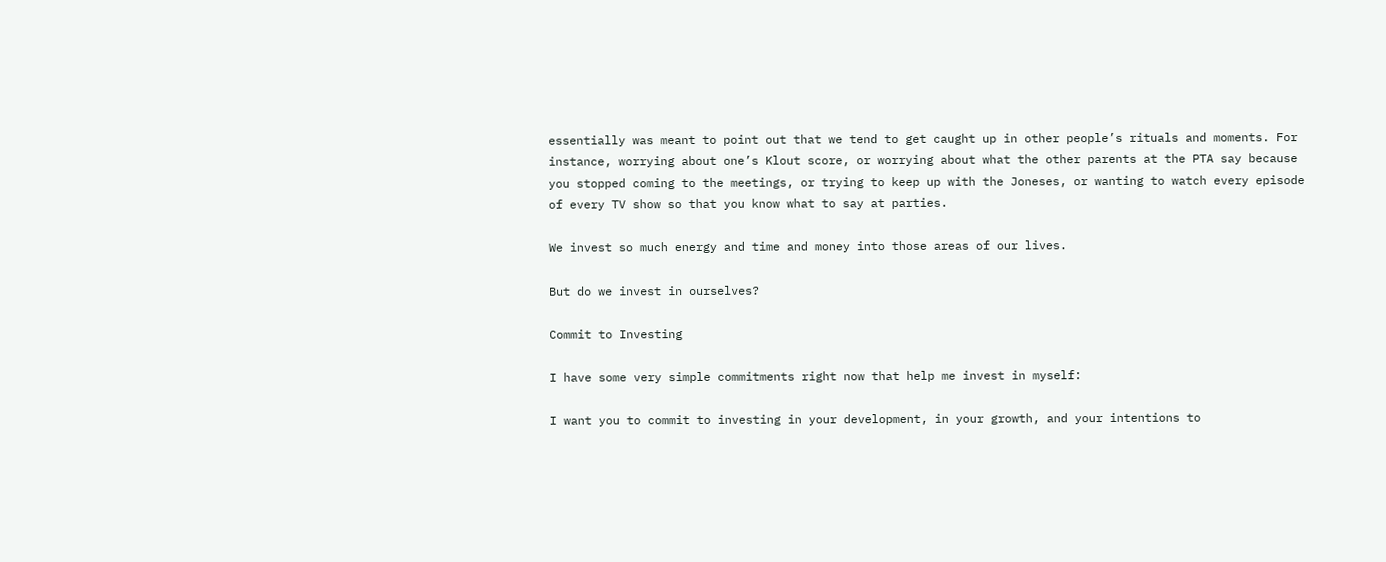essentially was meant to point out that we tend to get caught up in other people’s rituals and moments. For instance, worrying about one’s Klout score, or worrying about what the other parents at the PTA say because you stopped coming to the meetings, or trying to keep up with the Joneses, or wanting to watch every episode of every TV show so that you know what to say at parties.

We invest so much energy and time and money into those areas of our lives.

But do we invest in ourselves?

Commit to Investing

I have some very simple commitments right now that help me invest in myself:

I want you to commit to investing in your development, in your growth, and your intentions to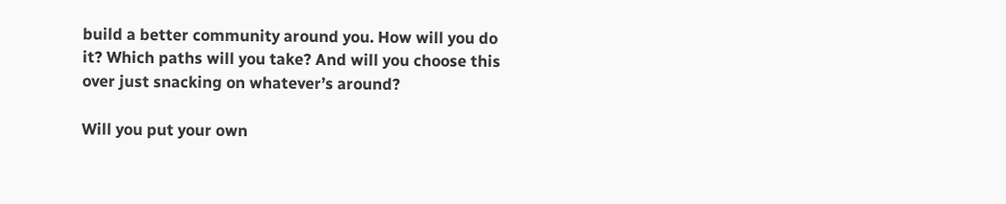build a better community around you. How will you do it? Which paths will you take? And will you choose this over just snacking on whatever’s around?

Will you put your own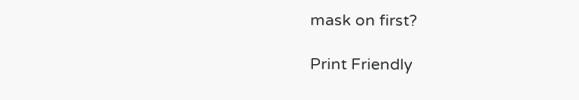mask on first?

Print Friendly